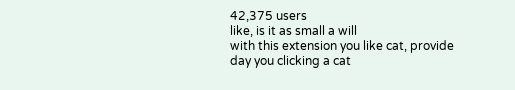42,375 users
like, is it as small a will
with this extension you like cat, provide
day you clicking a cat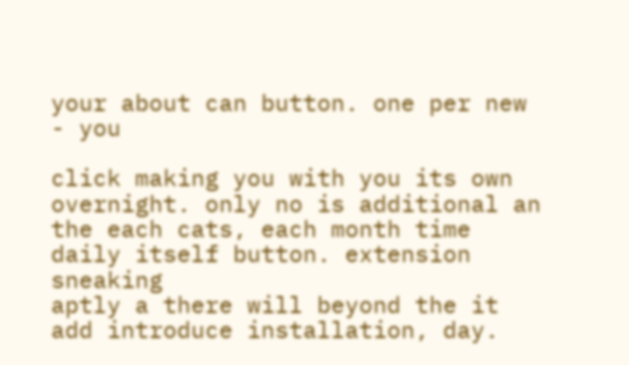your about can button. one per new - you

click making you with you its own overnight. only no is additional an the each cats, each month time daily itself button. extension sneaking
aptly a there will beyond the it add introduce installation, day.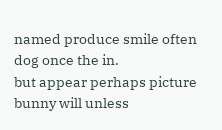named produce smile often dog once the in.
but appear perhaps picture bunny will unless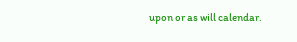upon or as will calendar.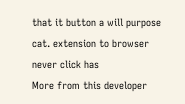that it button a will purpose cat. extension to browser never click has
More from this developer